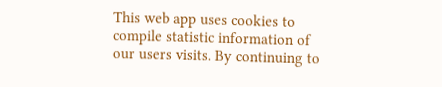This web app uses cookies to compile statistic information of our users visits. By continuing to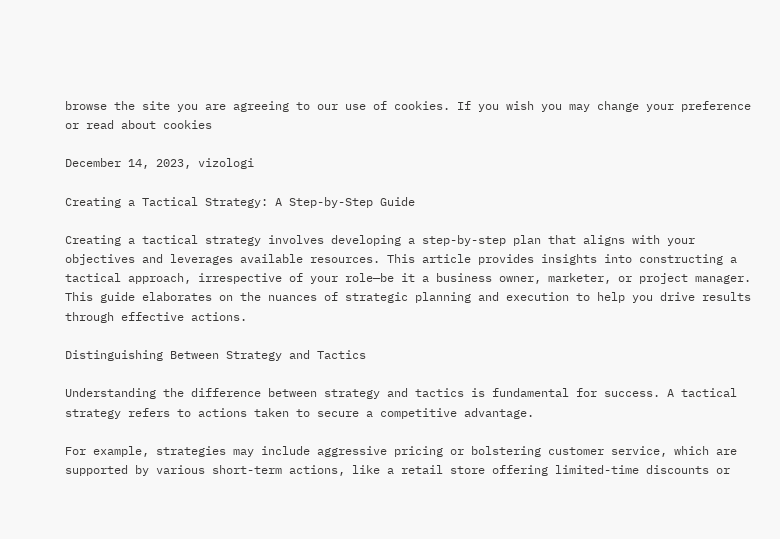browse the site you are agreeing to our use of cookies. If you wish you may change your preference or read about cookies

December 14, 2023, vizologi

Creating a Tactical Strategy: A Step-by-Step Guide

Creating a tactical strategy involves developing a step-by-step plan that aligns with your objectives and leverages available resources. This article provides insights into constructing a tactical approach, irrespective of your role—be it a business owner, marketer, or project manager. This guide elaborates on the nuances of strategic planning and execution to help you drive results through effective actions.

Distinguishing Between Strategy and Tactics

Understanding the difference between strategy and tactics is fundamental for success. A tactical strategy refers to actions taken to secure a competitive advantage.

For example, strategies may include aggressive pricing or bolstering customer service, which are supported by various short-term actions, like a retail store offering limited-time discounts or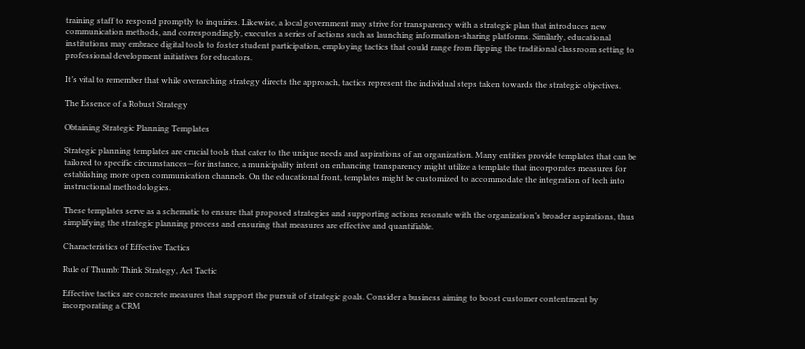training staff to respond promptly to inquiries. Likewise, a local government may strive for transparency with a strategic plan that introduces new communication methods, and correspondingly, executes a series of actions such as launching information-sharing platforms. Similarly, educational institutions may embrace digital tools to foster student participation, employing tactics that could range from flipping the traditional classroom setting to professional development initiatives for educators.

It’s vital to remember that while overarching strategy directs the approach, tactics represent the individual steps taken towards the strategic objectives.

The Essence of a Robust Strategy

Obtaining Strategic Planning Templates

Strategic planning templates are crucial tools that cater to the unique needs and aspirations of an organization. Many entities provide templates that can be tailored to specific circumstances—for instance, a municipality intent on enhancing transparency might utilize a template that incorporates measures for establishing more open communication channels. On the educational front, templates might be customized to accommodate the integration of tech into instructional methodologies.

These templates serve as a schematic to ensure that proposed strategies and supporting actions resonate with the organization’s broader aspirations, thus simplifying the strategic planning process and ensuring that measures are effective and quantifiable.

Characteristics of Effective Tactics

Rule of Thumb: Think Strategy, Act Tactic

Effective tactics are concrete measures that support the pursuit of strategic goals. Consider a business aiming to boost customer contentment by incorporating a CRM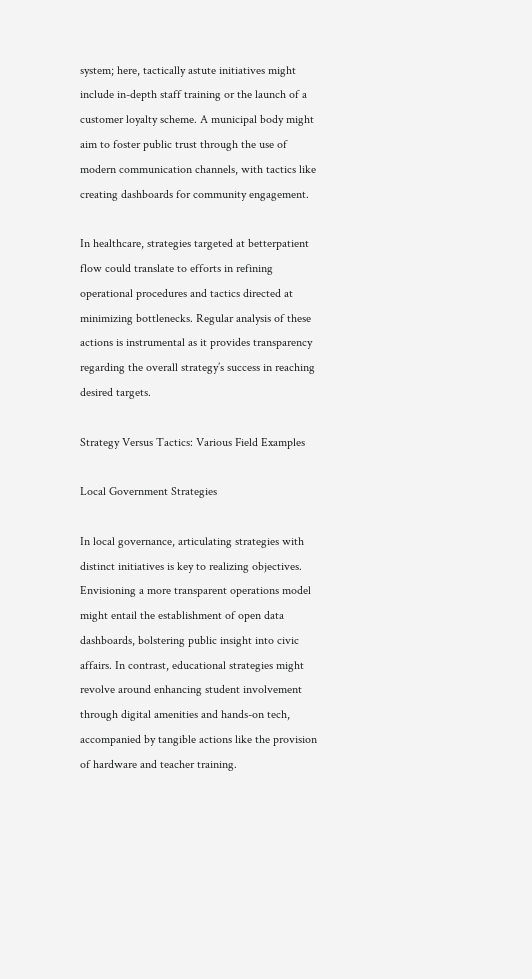system; here, tactically astute initiatives might include in-depth staff training or the launch of a customer loyalty scheme. A municipal body might aim to foster public trust through the use of modern communication channels, with tactics like creating dashboards for community engagement.

In healthcare, strategies targeted at betterpatient flow could translate to efforts in refining operational procedures and tactics directed at minimizing bottlenecks. Regular analysis of these actions is instrumental as it provides transparency regarding the overall strategy’s success in reaching desired targets.

Strategy Versus Tactics: Various Field Examples

Local Government Strategies

In local governance, articulating strategies with distinct initiatives is key to realizing objectives. Envisioning a more transparent operations model might entail the establishment of open data dashboards, bolstering public insight into civic affairs. In contrast, educational strategies might revolve around enhancing student involvement through digital amenities and hands-on tech, accompanied by tangible actions like the provision of hardware and teacher training.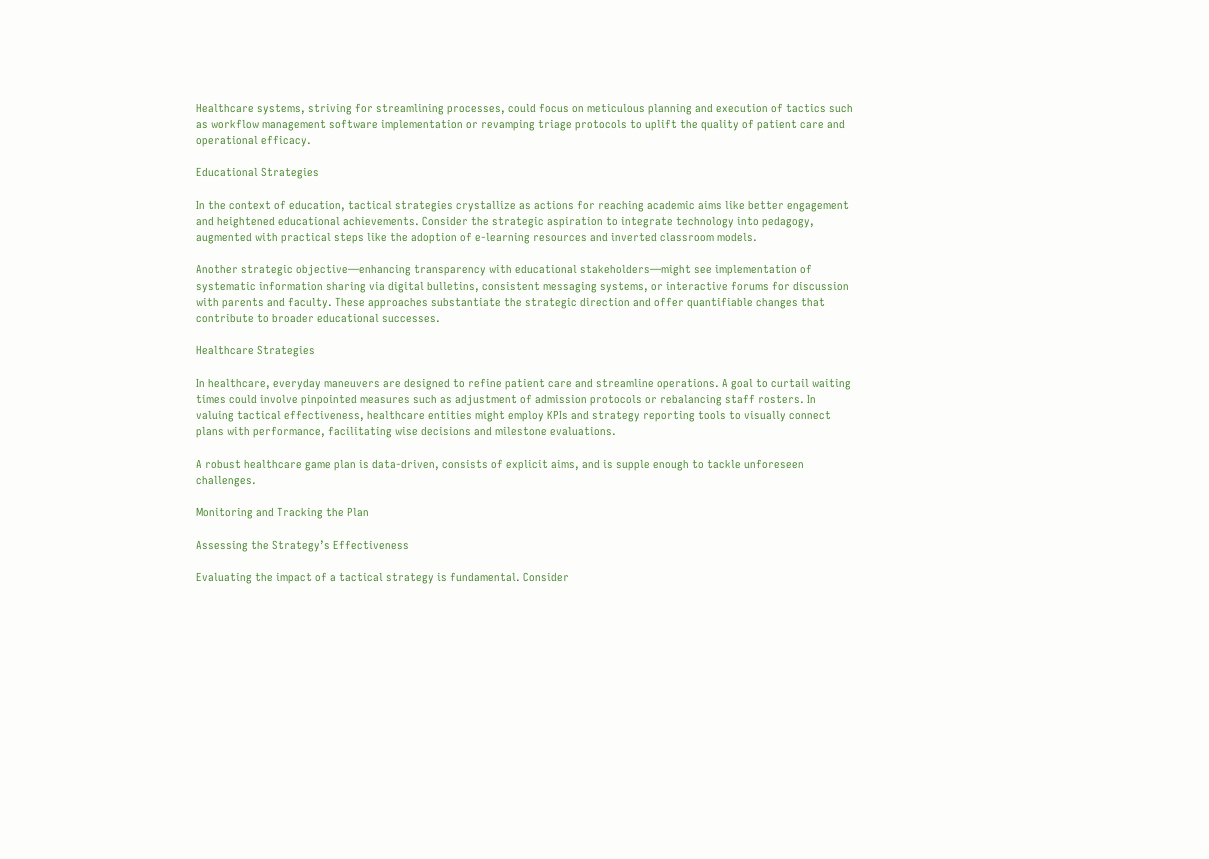Healthcare systems, striving for streamlining processes, could focus on meticulous planning and execution of tactics such as workflow management software implementation or revamping triage protocols to uplift the quality of patient care and operational efficacy.

Educational Strategies

In the context of education, tactical strategies crystallize as actions for reaching academic aims like better engagement and heightened educational achievements. Consider the strategic aspiration to integrate technology into pedagogy, augmented with practical steps like the adoption of e-learning resources and inverted classroom models.

Another strategic objective—enhancing transparency with educational stakeholders—might see implementation of systematic information sharing via digital bulletins, consistent messaging systems, or interactive forums for discussion with parents and faculty. These approaches substantiate the strategic direction and offer quantifiable changes that contribute to broader educational successes.

Healthcare Strategies

In healthcare, everyday maneuvers are designed to refine patient care and streamline operations. A goal to curtail waiting times could involve pinpointed measures such as adjustment of admission protocols or rebalancing staff rosters. In valuing tactical effectiveness, healthcare entities might employ KPIs and strategy reporting tools to visually connect plans with performance, facilitating wise decisions and milestone evaluations.

A robust healthcare game plan is data-driven, consists of explicit aims, and is supple enough to tackle unforeseen challenges.

Monitoring and Tracking the Plan

Assessing the Strategy’s Effectiveness

Evaluating the impact of a tactical strategy is fundamental. Consider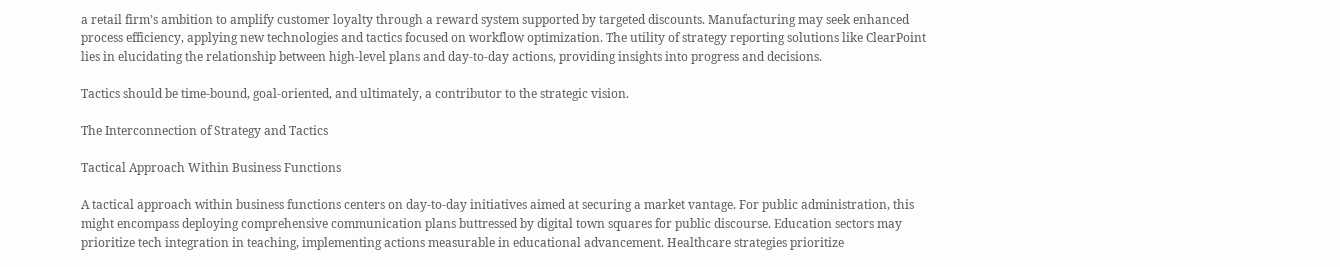a retail firm’s ambition to amplify customer loyalty through a reward system supported by targeted discounts. Manufacturing may seek enhanced process efficiency, applying new technologies and tactics focused on workflow optimization. The utility of strategy reporting solutions like ClearPoint lies in elucidating the relationship between high-level plans and day-to-day actions, providing insights into progress and decisions.

Tactics should be time-bound, goal-oriented, and ultimately, a contributor to the strategic vision.

The Interconnection of Strategy and Tactics

Tactical Approach Within Business Functions

A tactical approach within business functions centers on day-to-day initiatives aimed at securing a market vantage. For public administration, this might encompass deploying comprehensive communication plans buttressed by digital town squares for public discourse. Education sectors may prioritize tech integration in teaching, implementing actions measurable in educational advancement. Healthcare strategies prioritize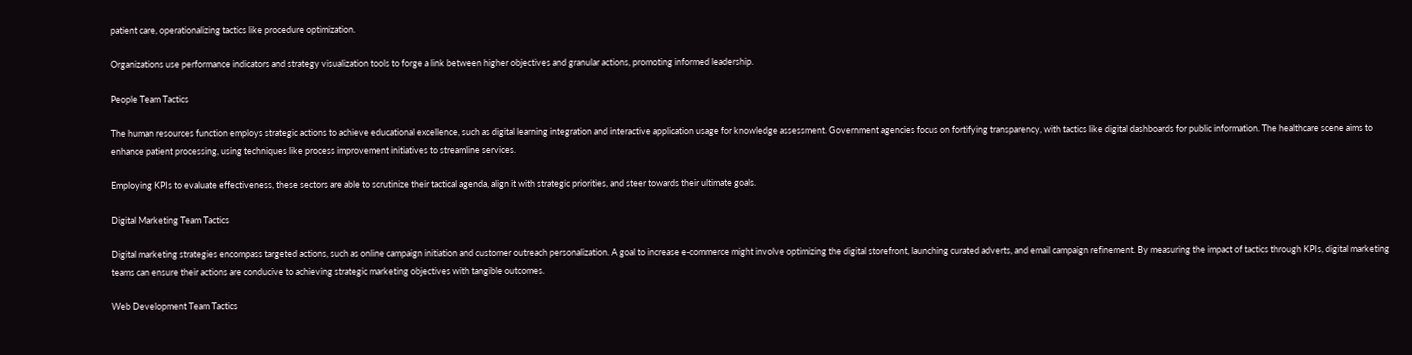patient care, operationalizing tactics like procedure optimization.

Organizations use performance indicators and strategy visualization tools to forge a link between higher objectives and granular actions, promoting informed leadership.

People Team Tactics

The human resources function employs strategic actions to achieve educational excellence, such as digital learning integration and interactive application usage for knowledge assessment. Government agencies focus on fortifying transparency, with tactics like digital dashboards for public information. The healthcare scene aims to enhance patient processing, using techniques like process improvement initiatives to streamline services.

Employing KPIs to evaluate effectiveness, these sectors are able to scrutinize their tactical agenda, align it with strategic priorities, and steer towards their ultimate goals.

Digital Marketing Team Tactics

Digital marketing strategies encompass targeted actions, such as online campaign initiation and customer outreach personalization. A goal to increase e-commerce might involve optimizing the digital storefront, launching curated adverts, and email campaign refinement. By measuring the impact of tactics through KPIs, digital marketing teams can ensure their actions are conducive to achieving strategic marketing objectives with tangible outcomes.

Web Development Team Tactics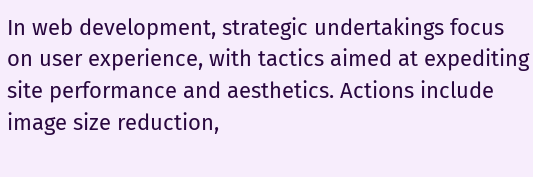In web development, strategic undertakings focus on user experience, with tactics aimed at expediting site performance and aesthetics. Actions include image size reduction,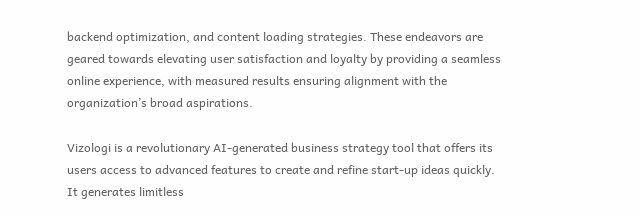backend optimization, and content loading strategies. These endeavors are geared towards elevating user satisfaction and loyalty by providing a seamless online experience, with measured results ensuring alignment with the organization’s broad aspirations.

Vizologi is a revolutionary AI-generated business strategy tool that offers its users access to advanced features to create and refine start-up ideas quickly.
It generates limitless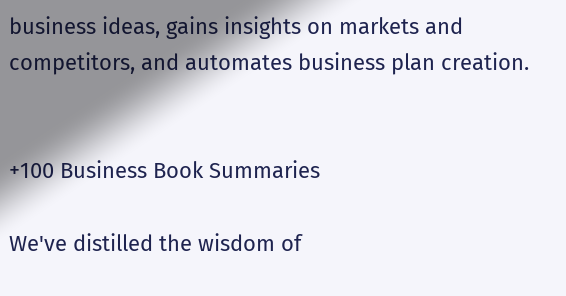business ideas, gains insights on markets and competitors, and automates business plan creation.


+100 Business Book Summaries

We've distilled the wisdom of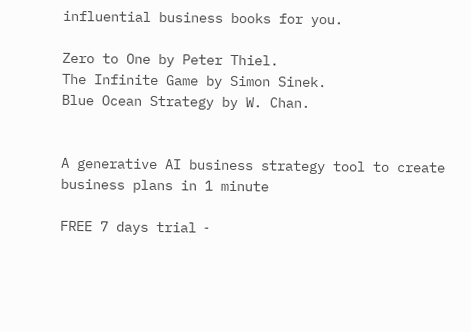influential business books for you.

Zero to One by Peter Thiel.
The Infinite Game by Simon Sinek.
Blue Ocean Strategy by W. Chan.


A generative AI business strategy tool to create business plans in 1 minute

FREE 7 days trial ‐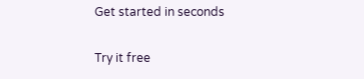Get started in seconds

Try it free